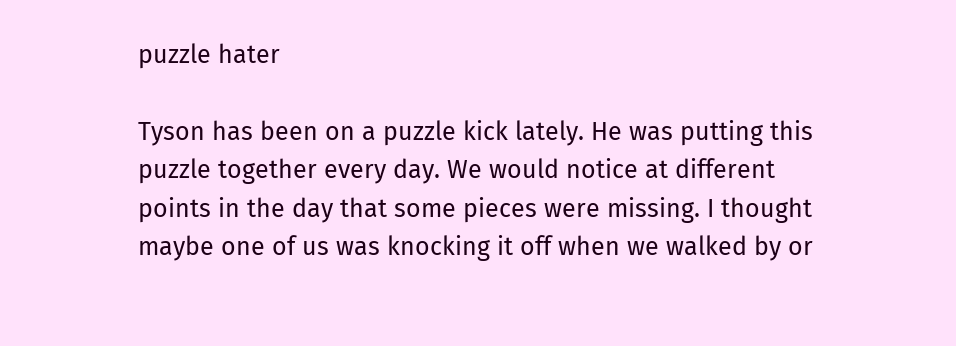puzzle hater

Tyson has been on a puzzle kick lately. He was putting this puzzle together every day. We would notice at different points in the day that some pieces were missing. I thought maybe one of us was knocking it off when we walked by or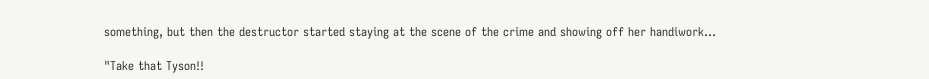something, but then the destructor started staying at the scene of the crime and showing off her handiwork...

"Take that Tyson!!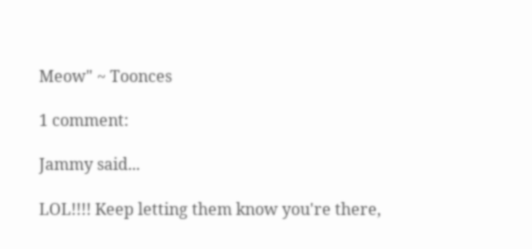Meow" ~ Toonces

1 comment:

Jammy said...

LOL!!!! Keep letting them know you're there,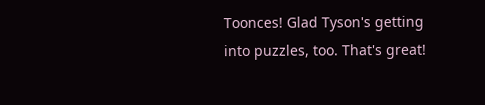Toonces! Glad Tyson's getting into puzzles, too. That's great!